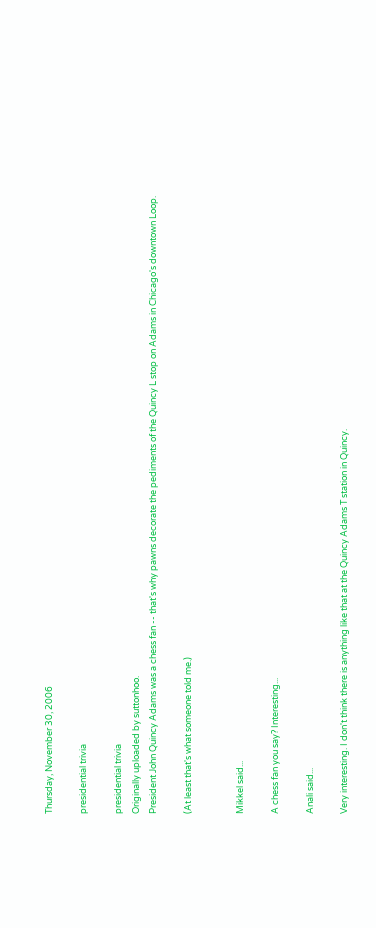Thursday, November 30, 2006

presidential trivia

presidential trivia
Originally uploaded by suttonhoo.
President John Quincy Adams was a chess fan -- that's why pawns decorate the pediments of the Quincy L stop on Adams in Chicago's downtown Loop.

(At least that's what someone told me.)


Mikkel said...

A chess fan you say? Interesting...

Anali said...

Very interesting. I don't think there is anything like that at the Quincy Adams T station in Quincy.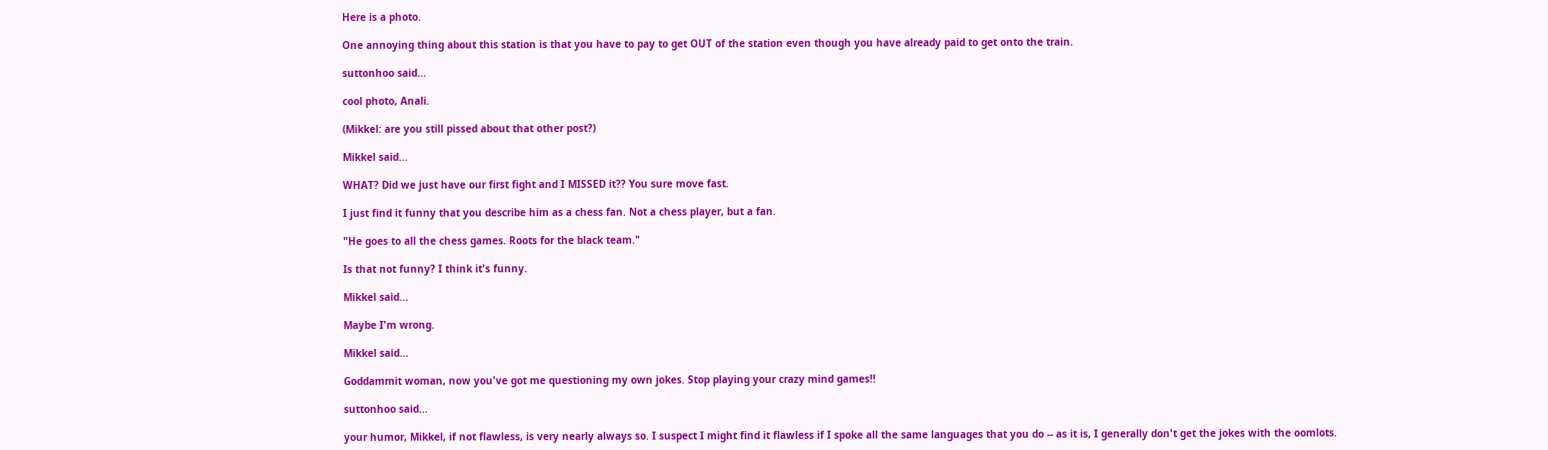Here is a photo.

One annoying thing about this station is that you have to pay to get OUT of the station even though you have already paid to get onto the train.

suttonhoo said...

cool photo, Anali.

(Mikkel: are you still pissed about that other post?)

Mikkel said...

WHAT? Did we just have our first fight and I MISSED it?? You sure move fast.

I just find it funny that you describe him as a chess fan. Not a chess player, but a fan.

"He goes to all the chess games. Roots for the black team."

Is that not funny? I think it's funny.

Mikkel said...

Maybe I'm wrong.

Mikkel said...

Goddammit woman, now you've got me questioning my own jokes. Stop playing your crazy mind games!!

suttonhoo said...

your humor, Mikkel, if not flawless, is very nearly always so. I suspect I might find it flawless if I spoke all the same languages that you do -- as it is, I generally don't get the jokes with the oomlots.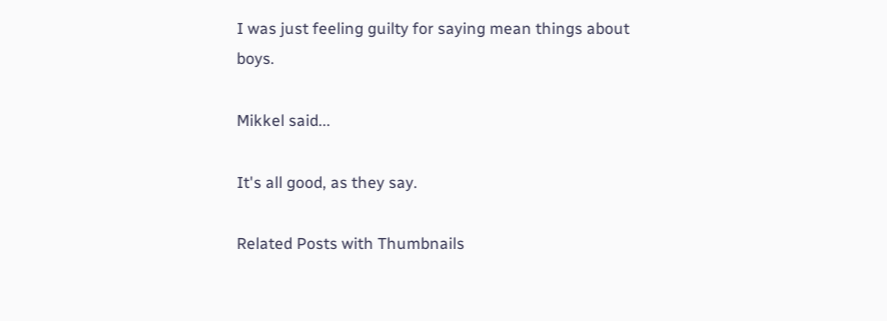I was just feeling guilty for saying mean things about boys.

Mikkel said...

It's all good, as they say.

Related Posts with Thumbnails